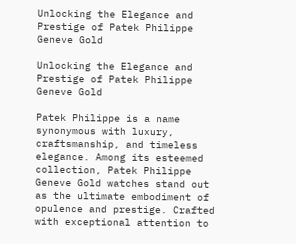Unlocking the Elegance and Prestige of Patek Philippe Geneve Gold

Unlocking the Elegance and Prestige of Patek Philippe Geneve Gold

Patek Philippe is a name synonymous with luxury, craftsmanship, and timeless elegance. Among its esteemed collection, Patek Philippe Geneve Gold watches stand out as the ultimate embodiment of opulence and prestige. Crafted with exceptional attention to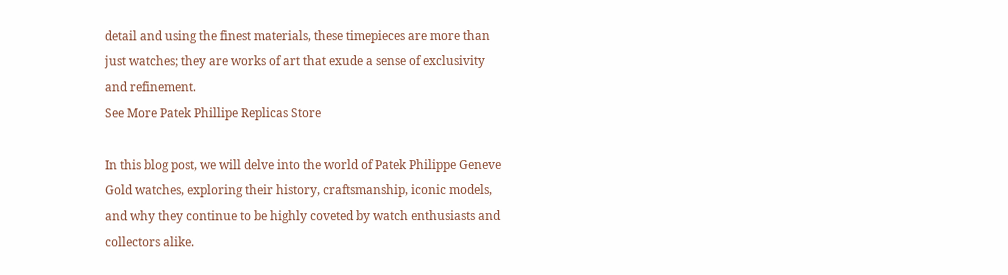detail and using the finest materials, these timepieces are more than just watches; they are works of art that exude a sense of exclusivity and refinement.
See More Patek Phillipe Replicas Store

In this blog post, we will delve into the world of Patek Philippe Geneve Gold watches, exploring their history, craftsmanship, iconic models, and why they continue to be highly coveted by watch enthusiasts and collectors alike.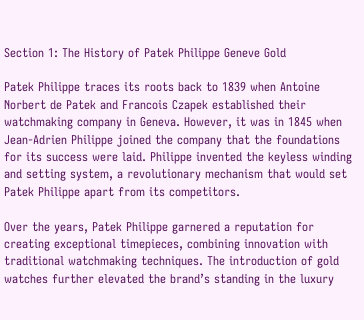Section 1: The History of Patek Philippe Geneve Gold

Patek Philippe traces its roots back to 1839 when Antoine Norbert de Patek and Francois Czapek established their watchmaking company in Geneva. However, it was in 1845 when Jean-Adrien Philippe joined the company that the foundations for its success were laid. Philippe invented the keyless winding and setting system, a revolutionary mechanism that would set Patek Philippe apart from its competitors.

Over the years, Patek Philippe garnered a reputation for creating exceptional timepieces, combining innovation with traditional watchmaking techniques. The introduction of gold watches further elevated the brand’s standing in the luxury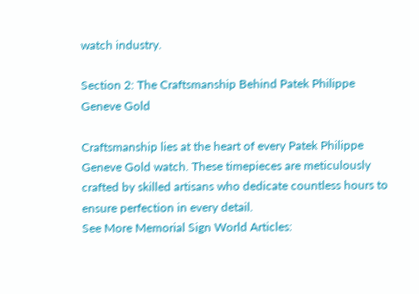watch industry.

Section 2: The Craftsmanship Behind Patek Philippe Geneve Gold

Craftsmanship lies at the heart of every Patek Philippe Geneve Gold watch. These timepieces are meticulously crafted by skilled artisans who dedicate countless hours to ensure perfection in every detail.
See More Memorial Sign World Articles: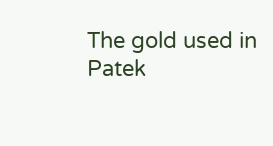The gold used in Patek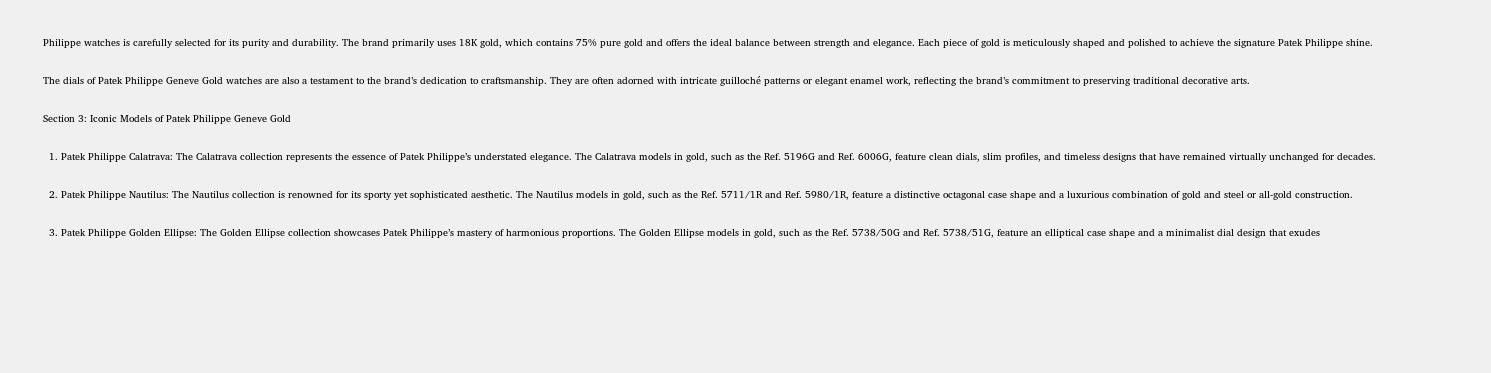Philippe watches is carefully selected for its purity and durability. The brand primarily uses 18K gold, which contains 75% pure gold and offers the ideal balance between strength and elegance. Each piece of gold is meticulously shaped and polished to achieve the signature Patek Philippe shine.

The dials of Patek Philippe Geneve Gold watches are also a testament to the brand’s dedication to craftsmanship. They are often adorned with intricate guilloché patterns or elegant enamel work, reflecting the brand’s commitment to preserving traditional decorative arts.

Section 3: Iconic Models of Patek Philippe Geneve Gold

  1. Patek Philippe Calatrava: The Calatrava collection represents the essence of Patek Philippe’s understated elegance. The Calatrava models in gold, such as the Ref. 5196G and Ref. 6006G, feature clean dials, slim profiles, and timeless designs that have remained virtually unchanged for decades.

  2. Patek Philippe Nautilus: The Nautilus collection is renowned for its sporty yet sophisticated aesthetic. The Nautilus models in gold, such as the Ref. 5711/1R and Ref. 5980/1R, feature a distinctive octagonal case shape and a luxurious combination of gold and steel or all-gold construction.

  3. Patek Philippe Golden Ellipse: The Golden Ellipse collection showcases Patek Philippe’s mastery of harmonious proportions. The Golden Ellipse models in gold, such as the Ref. 5738/50G and Ref. 5738/51G, feature an elliptical case shape and a minimalist dial design that exudes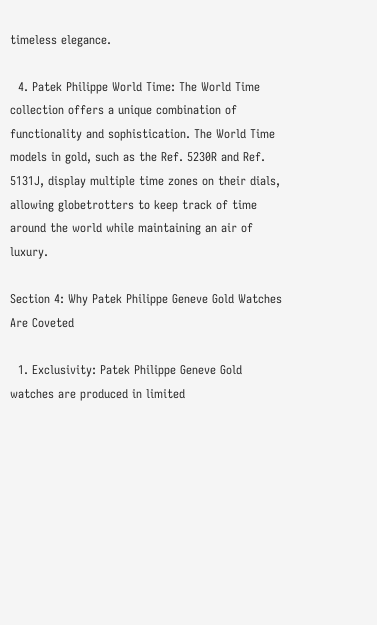timeless elegance.

  4. Patek Philippe World Time: The World Time collection offers a unique combination of functionality and sophistication. The World Time models in gold, such as the Ref. 5230R and Ref. 5131J, display multiple time zones on their dials, allowing globetrotters to keep track of time around the world while maintaining an air of luxury.

Section 4: Why Patek Philippe Geneve Gold Watches Are Coveted

  1. Exclusivity: Patek Philippe Geneve Gold watches are produced in limited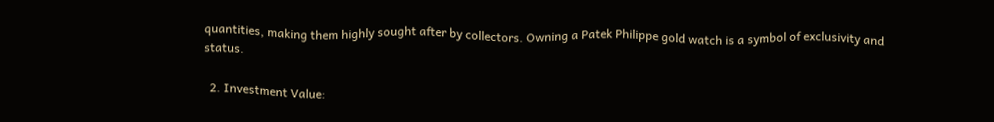quantities, making them highly sought after by collectors. Owning a Patek Philippe gold watch is a symbol of exclusivity and status.

  2. Investment Value: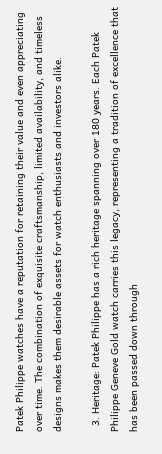Patek Philippe watches have a reputation for retaining their value and even appreciating over time. The combination of exquisite craftsmanship, limited availability, and timeless designs makes them desirable assets for watch enthusiasts and investors alike.

  3. Heritage: Patek Philippe has a rich heritage spanning over 180 years. Each Patek Philippe Geneve Gold watch carries this legacy, representing a tradition of excellence that has been passed down through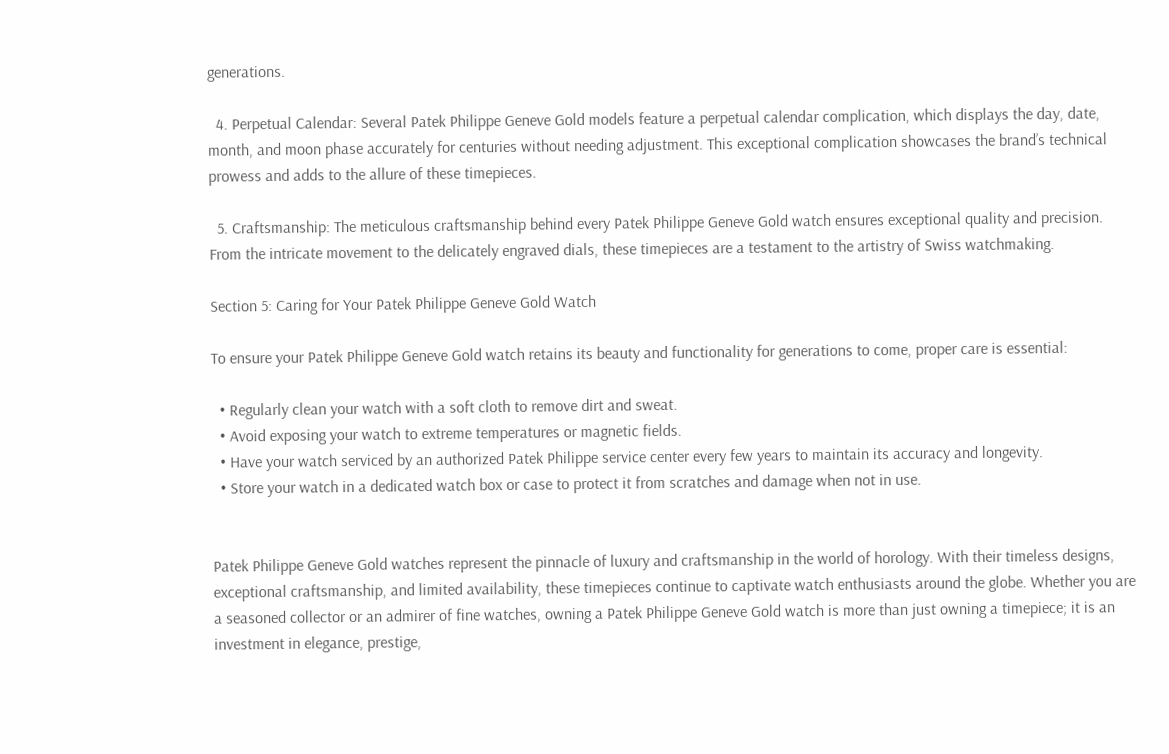generations.

  4. Perpetual Calendar: Several Patek Philippe Geneve Gold models feature a perpetual calendar complication, which displays the day, date, month, and moon phase accurately for centuries without needing adjustment. This exceptional complication showcases the brand’s technical prowess and adds to the allure of these timepieces.

  5. Craftsmanship: The meticulous craftsmanship behind every Patek Philippe Geneve Gold watch ensures exceptional quality and precision. From the intricate movement to the delicately engraved dials, these timepieces are a testament to the artistry of Swiss watchmaking.

Section 5: Caring for Your Patek Philippe Geneve Gold Watch

To ensure your Patek Philippe Geneve Gold watch retains its beauty and functionality for generations to come, proper care is essential:

  • Regularly clean your watch with a soft cloth to remove dirt and sweat.
  • Avoid exposing your watch to extreme temperatures or magnetic fields.
  • Have your watch serviced by an authorized Patek Philippe service center every few years to maintain its accuracy and longevity.
  • Store your watch in a dedicated watch box or case to protect it from scratches and damage when not in use.


Patek Philippe Geneve Gold watches represent the pinnacle of luxury and craftsmanship in the world of horology. With their timeless designs, exceptional craftsmanship, and limited availability, these timepieces continue to captivate watch enthusiasts around the globe. Whether you are a seasoned collector or an admirer of fine watches, owning a Patek Philippe Geneve Gold watch is more than just owning a timepiece; it is an investment in elegance, prestige,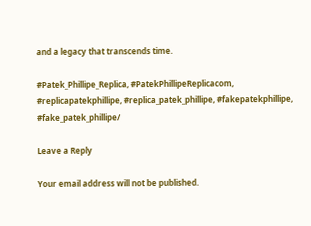and a legacy that transcends time.

#Patek_Phillipe_Replica, #PatekPhillipeReplicacom, #replicapatekphillipe, #replica_patek_phillipe, #fakepatekphillipe, #fake_patek_phillipe/

Leave a Reply

Your email address will not be published.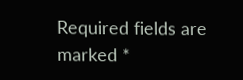Required fields are marked *